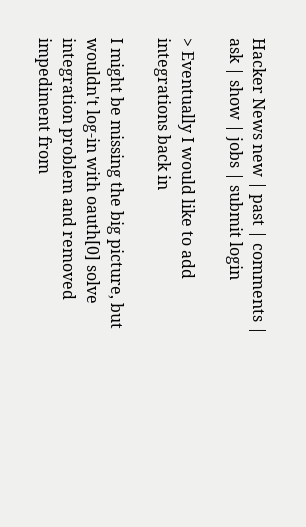Hacker News new | past | comments | ask | show | jobs | submit login

> Eventually I would like to add integrations back in

I might be missing the big picture, but wouldn't log-in with oauth[0] solve integration problem and removed impediment from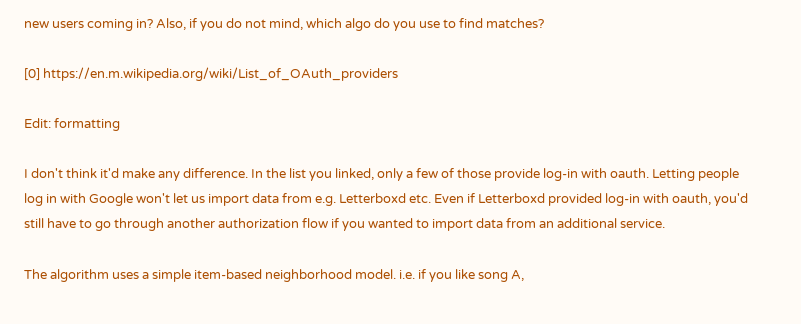new users coming in? Also, if you do not mind, which algo do you use to find matches?

[0] https://en.m.wikipedia.org/wiki/List_of_OAuth_providers

Edit: formatting

I don't think it'd make any difference. In the list you linked, only a few of those provide log-in with oauth. Letting people log in with Google won't let us import data from e.g. Letterboxd etc. Even if Letterboxd provided log-in with oauth, you'd still have to go through another authorization flow if you wanted to import data from an additional service.

The algorithm uses a simple item-based neighborhood model. i.e. if you like song A,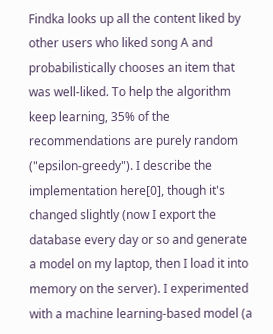Findka looks up all the content liked by other users who liked song A and probabilistically chooses an item that was well-liked. To help the algorithm keep learning, 35% of the recommendations are purely random ("epsilon-greedy"). I describe the implementation here[0], though it's changed slightly (now I export the database every day or so and generate a model on my laptop, then I load it into memory on the server). I experimented with a machine learning-based model (a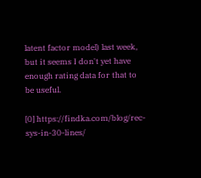latent factor model) last week, but it seems I don't yet have enough rating data for that to be useful.

[0] https://findka.com/blog/rec-sys-in-30-lines/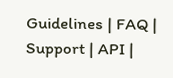Guidelines | FAQ | Support | API |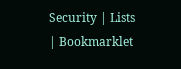Security | Lists | Bookmarklet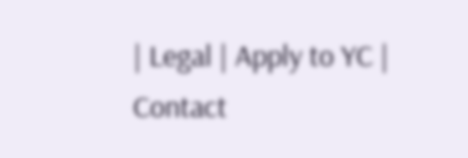| Legal | Apply to YC | Contact